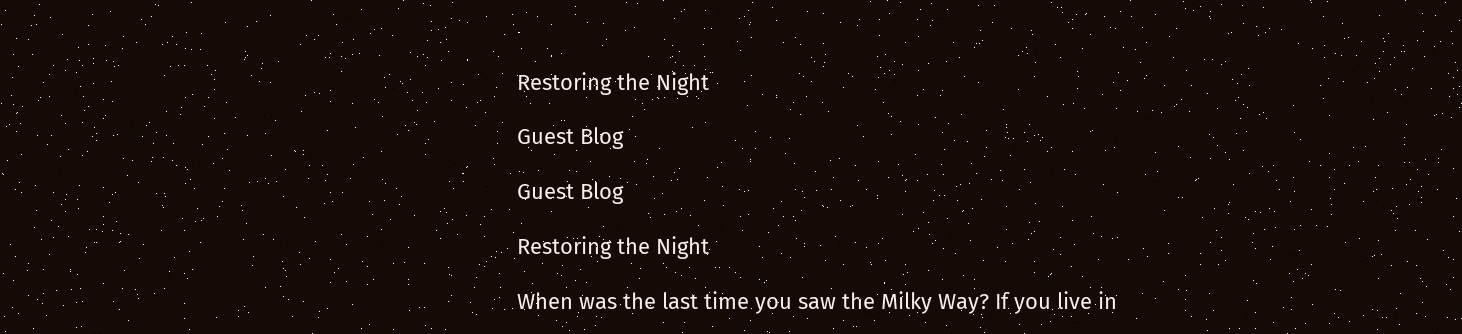Restoring the Night

Guest Blog

Guest Blog

Restoring the Night

When was the last time you saw the Milky Way? If you live in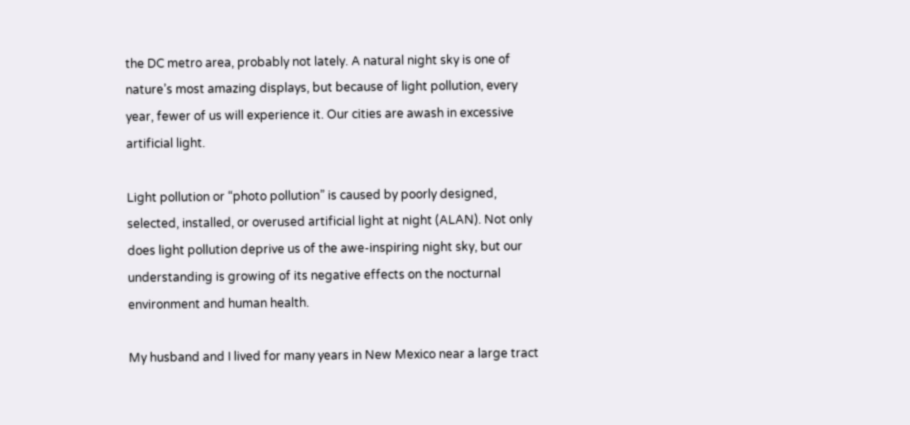the DC metro area, probably not lately. A natural night sky is one of nature’s most amazing displays, but because of light pollution, every year, fewer of us will experience it. Our cities are awash in excessive artificial light.

Light pollution or “photo pollution” is caused by poorly designed, selected, installed, or overused artificial light at night (ALAN). Not only does light pollution deprive us of the awe-inspiring night sky, but our understanding is growing of its negative effects on the nocturnal environment and human health.

My husband and I lived for many years in New Mexico near a large tract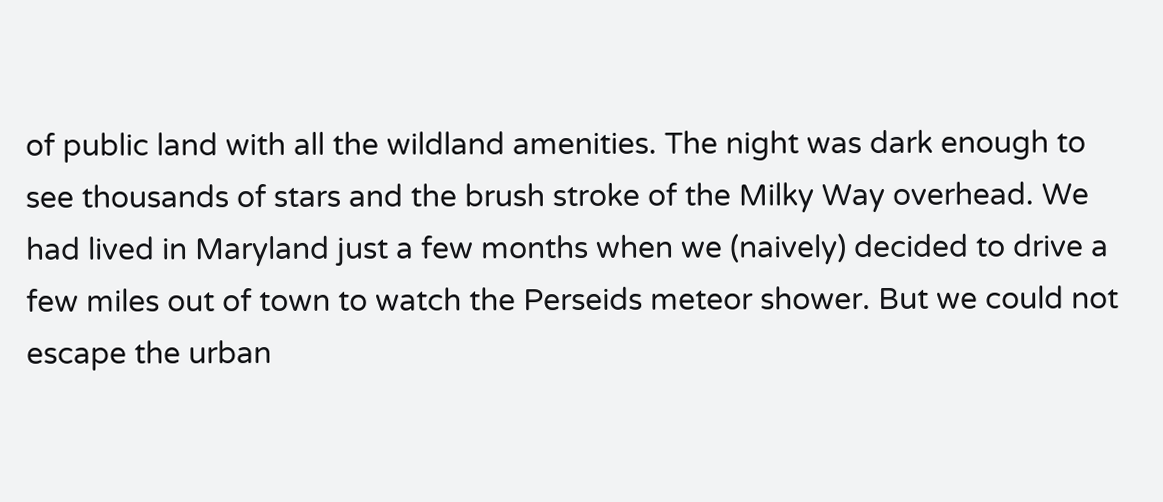of public land with all the wildland amenities. The night was dark enough to see thousands of stars and the brush stroke of the Milky Way overhead. We had lived in Maryland just a few months when we (naively) decided to drive a few miles out of town to watch the Perseids meteor shower. But we could not escape the urban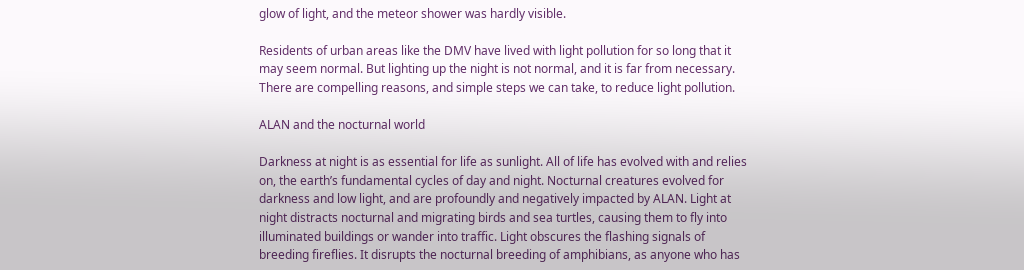glow of light, and the meteor shower was hardly visible.

Residents of urban areas like the DMV have lived with light pollution for so long that it may seem normal. But lighting up the night is not normal, and it is far from necessary. There are compelling reasons, and simple steps we can take, to reduce light pollution.

ALAN and the nocturnal world

Darkness at night is as essential for life as sunlight. All of life has evolved with and relies on, the earth’s fundamental cycles of day and night. Nocturnal creatures evolved for darkness and low light, and are profoundly and negatively impacted by ALAN. Light at night distracts nocturnal and migrating birds and sea turtles, causing them to fly into illuminated buildings or wander into traffic. Light obscures the flashing signals of breeding fireflies. It disrupts the nocturnal breeding of amphibians, as anyone who has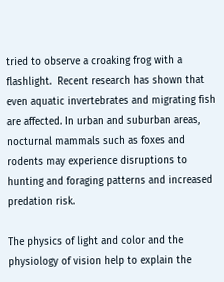tried to observe a croaking frog with a flashlight.  Recent research has shown that even aquatic invertebrates and migrating fish are affected. In urban and suburban areas, nocturnal mammals such as foxes and rodents may experience disruptions to hunting and foraging patterns and increased predation risk.

The physics of light and color and the physiology of vision help to explain the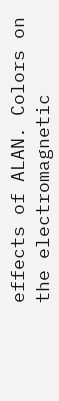effects of ALAN. Colors on the electromagnetic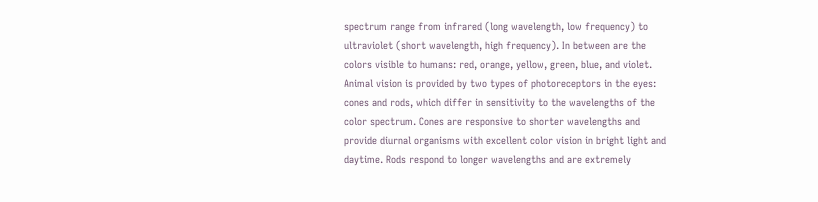spectrum range from infrared (long wavelength, low frequency) to ultraviolet (short wavelength, high frequency). In between are the colors visible to humans: red, orange, yellow, green, blue, and violet. Animal vision is provided by two types of photoreceptors in the eyes: cones and rods, which differ in sensitivity to the wavelengths of the color spectrum. Cones are responsive to shorter wavelengths and provide diurnal organisms with excellent color vision in bright light and daytime. Rods respond to longer wavelengths and are extremely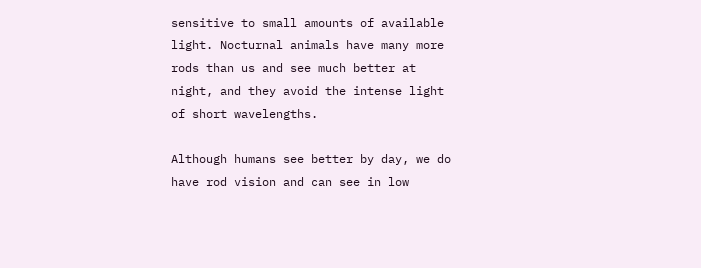sensitive to small amounts of available light. Nocturnal animals have many more rods than us and see much better at night, and they avoid the intense light of short wavelengths.

Although humans see better by day, we do have rod vision and can see in low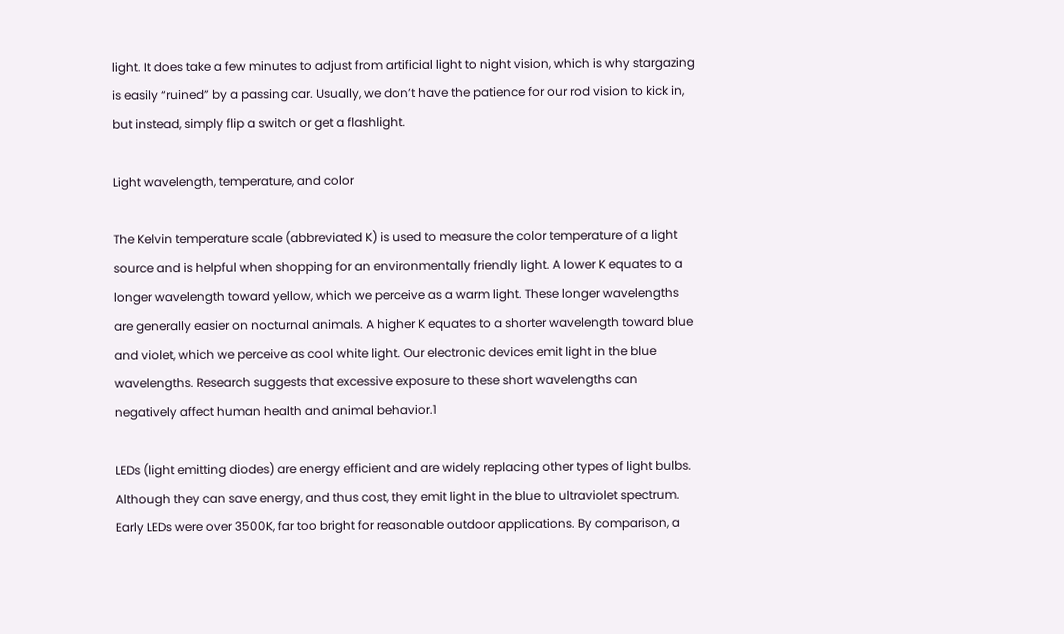light. It does take a few minutes to adjust from artificial light to night vision, which is why stargazing is easily “ruined” by a passing car. Usually, we don’t have the patience for our rod vision to kick in, but instead, simply flip a switch or get a flashlight.

Light wavelength, temperature, and color

The Kelvin temperature scale (abbreviated K) is used to measure the color temperature of a light source and is helpful when shopping for an environmentally friendly light. A lower K equates to a longer wavelength toward yellow, which we perceive as a warm light. These longer wavelengths are generally easier on nocturnal animals. A higher K equates to a shorter wavelength toward blue and violet, which we perceive as cool white light. Our electronic devices emit light in the blue wavelengths. Research suggests that excessive exposure to these short wavelengths can negatively affect human health and animal behavior.1

LEDs (light emitting diodes) are energy efficient and are widely replacing other types of light bulbs. Although they can save energy, and thus cost, they emit light in the blue to ultraviolet spectrum. Early LEDs were over 3500K, far too bright for reasonable outdoor applications. By comparison, a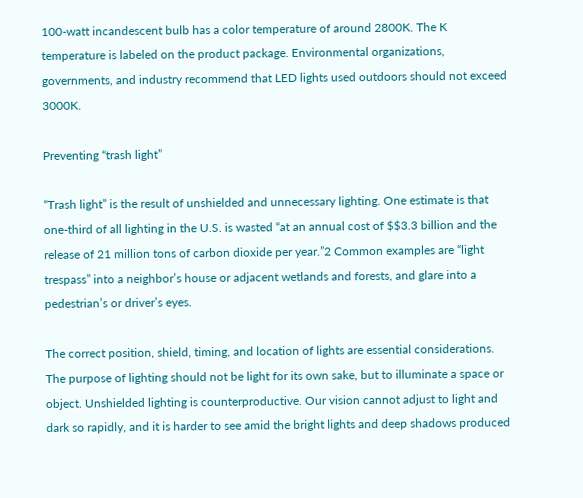100-watt incandescent bulb has a color temperature of around 2800K. The K temperature is labeled on the product package. Environmental organizations, governments, and industry recommend that LED lights used outdoors should not exceed 3000K.

Preventing “trash light”

“Trash light” is the result of unshielded and unnecessary lighting. One estimate is that one-third of all lighting in the U.S. is wasted “at an annual cost of $$3.3 billion and the release of 21 million tons of carbon dioxide per year.”2 Common examples are “light trespass” into a neighbor’s house or adjacent wetlands and forests, and glare into a pedestrian’s or driver’s eyes.

The correct position, shield, timing, and location of lights are essential considerations. The purpose of lighting should not be light for its own sake, but to illuminate a space or object. Unshielded lighting is counterproductive. Our vision cannot adjust to light and dark so rapidly, and it is harder to see amid the bright lights and deep shadows produced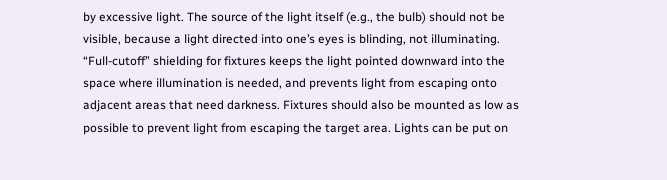by excessive light. The source of the light itself (e.g., the bulb) should not be visible, because a light directed into one’s eyes is blinding, not illuminating. “Full-cutoff” shielding for fixtures keeps the light pointed downward into the space where illumination is needed, and prevents light from escaping onto adjacent areas that need darkness. Fixtures should also be mounted as low as possible to prevent light from escaping the target area. Lights can be put on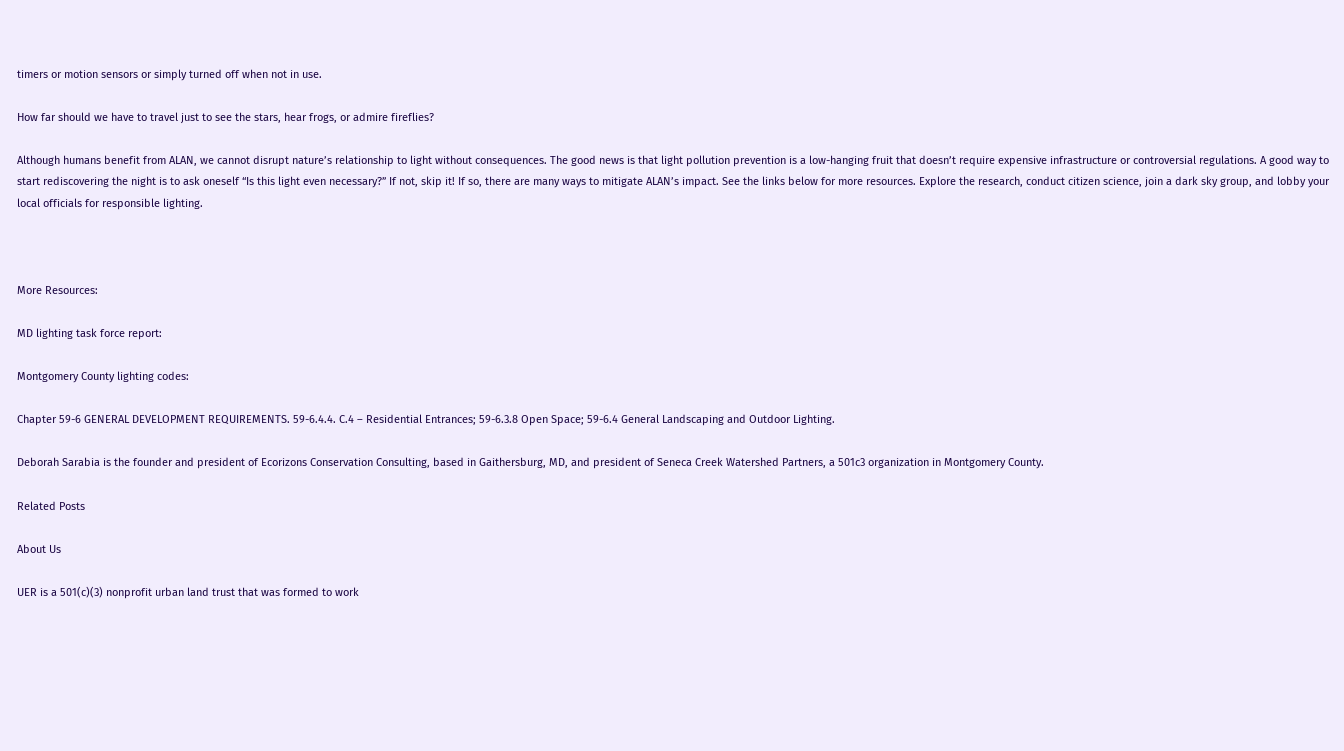timers or motion sensors or simply turned off when not in use.

How far should we have to travel just to see the stars, hear frogs, or admire fireflies?

Although humans benefit from ALAN, we cannot disrupt nature’s relationship to light without consequences. The good news is that light pollution prevention is a low-hanging fruit that doesn’t require expensive infrastructure or controversial regulations. A good way to start rediscovering the night is to ask oneself “Is this light even necessary?” If not, skip it! If so, there are many ways to mitigate ALAN’s impact. See the links below for more resources. Explore the research, conduct citizen science, join a dark sky group, and lobby your local officials for responsible lighting.



More Resources:

MD lighting task force report:

Montgomery County lighting codes:

Chapter 59-6 GENERAL DEVELOPMENT REQUIREMENTS. 59-6.4.4. C.4 – Residential Entrances; 59-6.3.8 Open Space; 59-6.4 General Landscaping and Outdoor Lighting.

Deborah Sarabia is the founder and president of Ecorizons Conservation Consulting, based in Gaithersburg, MD, and president of Seneca Creek Watershed Partners, a 501c3 organization in Montgomery County.

Related Posts

About Us

UER is a 501(c)(3) nonprofit urban land trust that was formed to work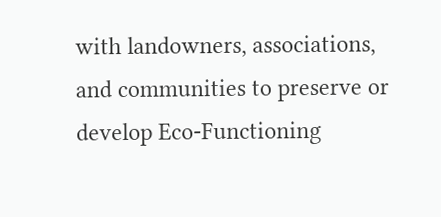with landowners, associations, and communities to preserve or develop Eco-Functioning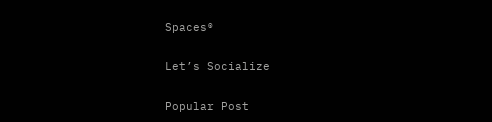Spaces®

Let’s Socialize

Popular Post